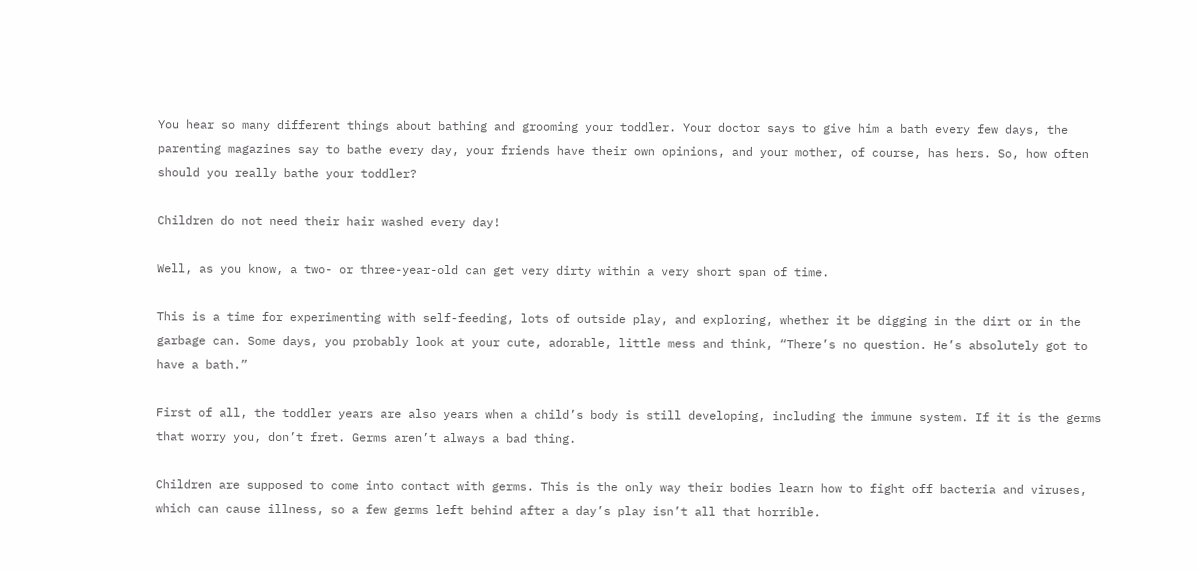You hear so many different things about bathing and grooming your toddler. Your doctor says to give him a bath every few days, the parenting magazines say to bathe every day, your friends have their own opinions, and your mother, of course, has hers. So, how often should you really bathe your toddler?

Children do not need their hair washed every day!

Well, as you know, a two- or three-year-old can get very dirty within a very short span of time.

This is a time for experimenting with self-feeding, lots of outside play, and exploring, whether it be digging in the dirt or in the garbage can. Some days, you probably look at your cute, adorable, little mess and think, “There’s no question. He’s absolutely got to have a bath.”

First of all, the toddler years are also years when a child’s body is still developing, including the immune system. If it is the germs that worry you, don’t fret. Germs aren’t always a bad thing.

Children are supposed to come into contact with germs. This is the only way their bodies learn how to fight off bacteria and viruses, which can cause illness, so a few germs left behind after a day’s play isn’t all that horrible.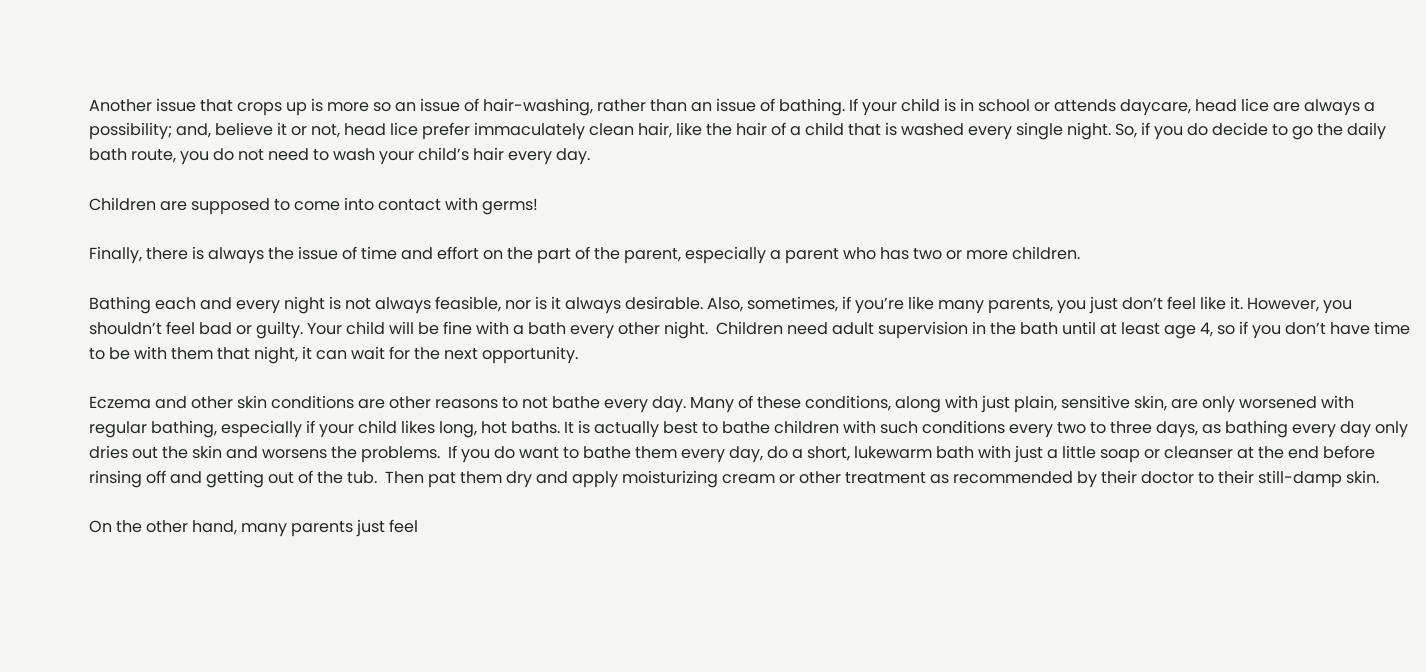Another issue that crops up is more so an issue of hair-washing, rather than an issue of bathing. If your child is in school or attends daycare, head lice are always a possibility; and, believe it or not, head lice prefer immaculately clean hair, like the hair of a child that is washed every single night. So, if you do decide to go the daily bath route, you do not need to wash your child’s hair every day.

Children are supposed to come into contact with germs!

Finally, there is always the issue of time and effort on the part of the parent, especially a parent who has two or more children.

Bathing each and every night is not always feasible, nor is it always desirable. Also, sometimes, if you’re like many parents, you just don’t feel like it. However, you shouldn’t feel bad or guilty. Your child will be fine with a bath every other night.  Children need adult supervision in the bath until at least age 4, so if you don’t have time to be with them that night, it can wait for the next opportunity.

Eczema and other skin conditions are other reasons to not bathe every day. Many of these conditions, along with just plain, sensitive skin, are only worsened with regular bathing, especially if your child likes long, hot baths. It is actually best to bathe children with such conditions every two to three days, as bathing every day only dries out the skin and worsens the problems.  If you do want to bathe them every day, do a short, lukewarm bath with just a little soap or cleanser at the end before rinsing off and getting out of the tub.  Then pat them dry and apply moisturizing cream or other treatment as recommended by their doctor to their still-damp skin.

On the other hand, many parents just feel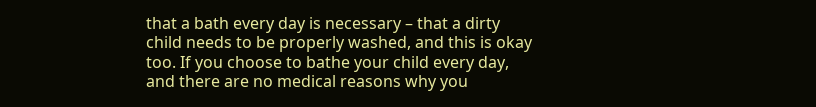that a bath every day is necessary – that a dirty child needs to be properly washed, and this is okay too. If you choose to bathe your child every day, and there are no medical reasons why you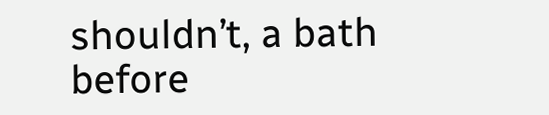shouldn’t, a bath before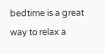bedtime is a great way to relax a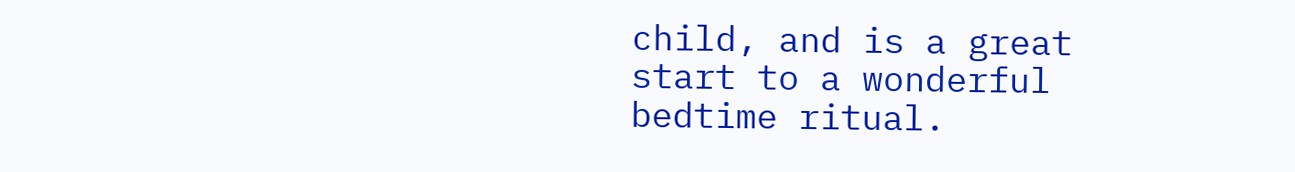child, and is a great start to a wonderful bedtime ritual.